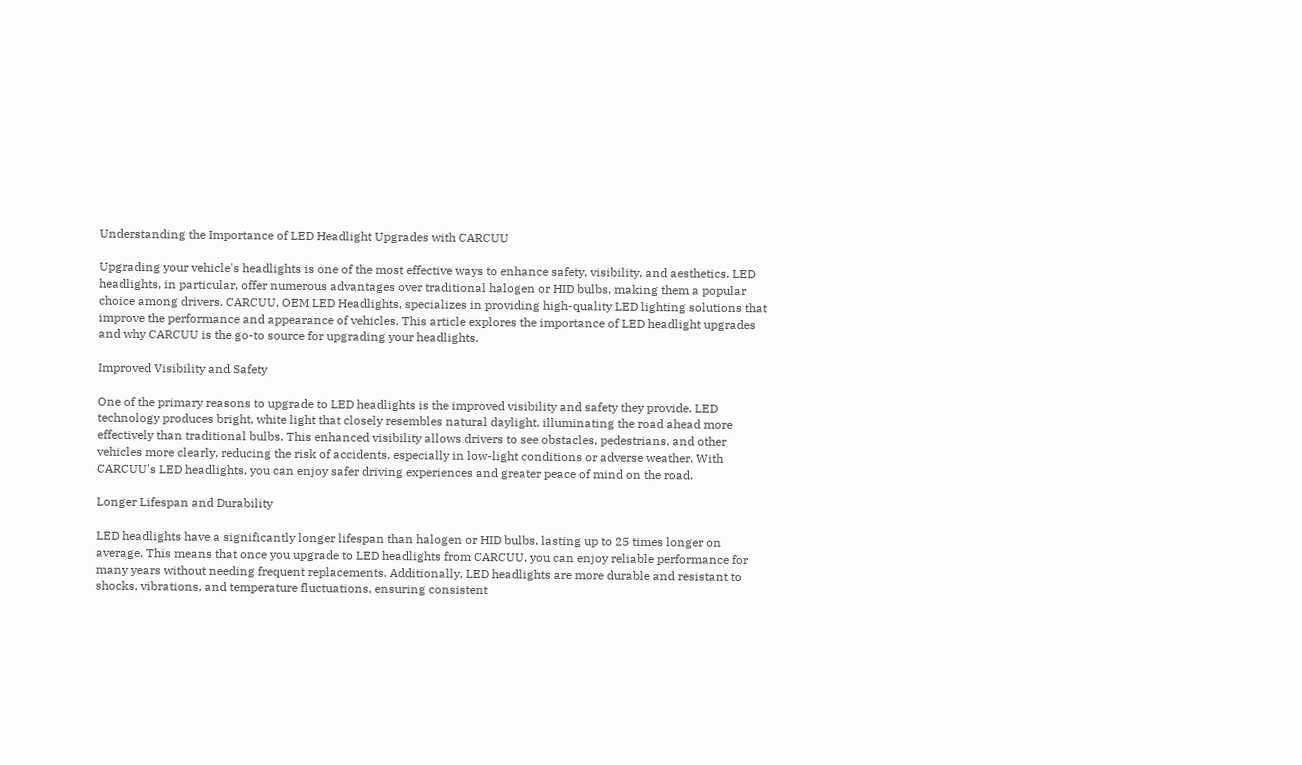Understanding the Importance of LED Headlight Upgrades with CARCUU

Upgrading your vehicle's headlights is one of the most effective ways to enhance safety, visibility, and aesthetics. LED headlights, in particular, offer numerous advantages over traditional halogen or HID bulbs, making them a popular choice among drivers. CARCUU, OEM LED Headlights, specializes in providing high-quality LED lighting solutions that improve the performance and appearance of vehicles. This article explores the importance of LED headlight upgrades and why CARCUU is the go-to source for upgrading your headlights.

Improved Visibility and Safety

One of the primary reasons to upgrade to LED headlights is the improved visibility and safety they provide. LED technology produces bright, white light that closely resembles natural daylight, illuminating the road ahead more effectively than traditional bulbs. This enhanced visibility allows drivers to see obstacles, pedestrians, and other vehicles more clearly, reducing the risk of accidents, especially in low-light conditions or adverse weather. With CARCUU's LED headlights, you can enjoy safer driving experiences and greater peace of mind on the road.

Longer Lifespan and Durability

LED headlights have a significantly longer lifespan than halogen or HID bulbs, lasting up to 25 times longer on average. This means that once you upgrade to LED headlights from CARCUU, you can enjoy reliable performance for many years without needing frequent replacements. Additionally, LED headlights are more durable and resistant to shocks, vibrations, and temperature fluctuations, ensuring consistent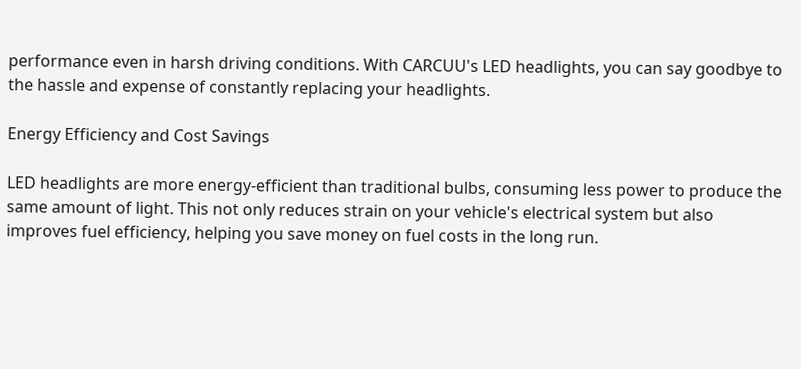performance even in harsh driving conditions. With CARCUU's LED headlights, you can say goodbye to the hassle and expense of constantly replacing your headlights.

Energy Efficiency and Cost Savings

LED headlights are more energy-efficient than traditional bulbs, consuming less power to produce the same amount of light. This not only reduces strain on your vehicle's electrical system but also improves fuel efficiency, helping you save money on fuel costs in the long run.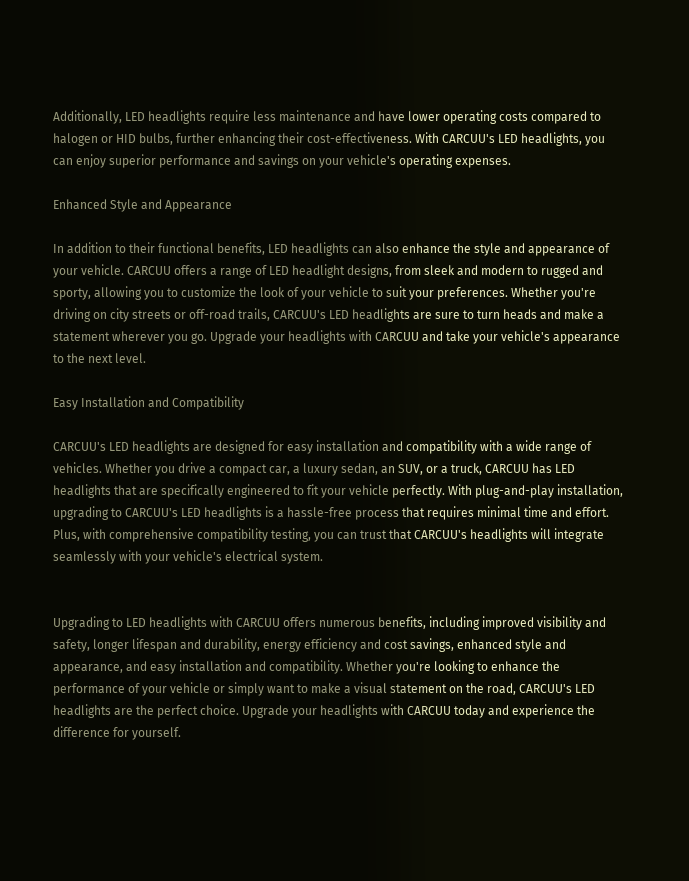Additionally, LED headlights require less maintenance and have lower operating costs compared to halogen or HID bulbs, further enhancing their cost-effectiveness. With CARCUU's LED headlights, you can enjoy superior performance and savings on your vehicle's operating expenses.

Enhanced Style and Appearance

In addition to their functional benefits, LED headlights can also enhance the style and appearance of your vehicle. CARCUU offers a range of LED headlight designs, from sleek and modern to rugged and sporty, allowing you to customize the look of your vehicle to suit your preferences. Whether you're driving on city streets or off-road trails, CARCUU's LED headlights are sure to turn heads and make a statement wherever you go. Upgrade your headlights with CARCUU and take your vehicle's appearance to the next level.

Easy Installation and Compatibility

CARCUU's LED headlights are designed for easy installation and compatibility with a wide range of vehicles. Whether you drive a compact car, a luxury sedan, an SUV, or a truck, CARCUU has LED headlights that are specifically engineered to fit your vehicle perfectly. With plug-and-play installation, upgrading to CARCUU's LED headlights is a hassle-free process that requires minimal time and effort. Plus, with comprehensive compatibility testing, you can trust that CARCUU's headlights will integrate seamlessly with your vehicle's electrical system.


Upgrading to LED headlights with CARCUU offers numerous benefits, including improved visibility and safety, longer lifespan and durability, energy efficiency and cost savings, enhanced style and appearance, and easy installation and compatibility. Whether you're looking to enhance the performance of your vehicle or simply want to make a visual statement on the road, CARCUU's LED headlights are the perfect choice. Upgrade your headlights with CARCUU today and experience the difference for yourself.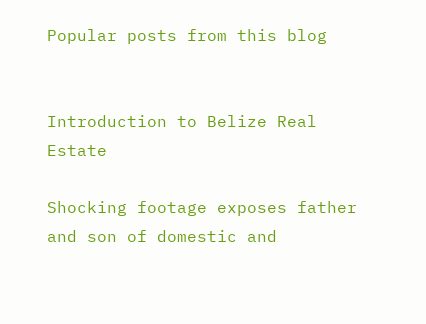Popular posts from this blog


Introduction to Belize Real Estate

Shocking footage exposes father and son of domestic and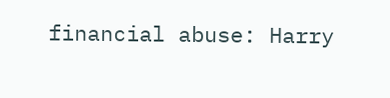financial abuse: Harry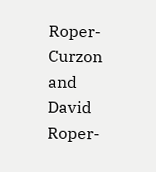Roper-Curzon and David Roper-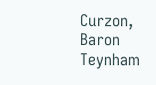Curzon, Baron Teynham